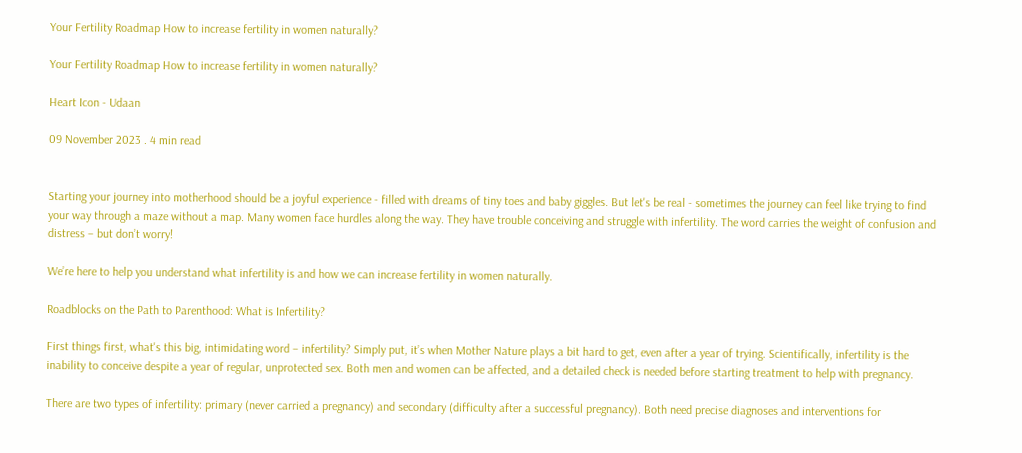Your Fertility Roadmap How to increase fertility in women naturally?

Your Fertility Roadmap How to increase fertility in women naturally?

Heart Icon - Udaan

09 November 2023 . 4 min read


Starting your journey into motherhood should be a joyful experience - filled with dreams of tiny toes and baby giggles. But let's be real - sometimes the journey can feel like trying to find your way through a maze without a map. Many women face hurdles along the way. They have trouble conceiving and struggle with infertility. The word carries the weight of confusion and distress – but don’t worry!

We’re here to help you understand what infertility is and how we can increase fertility in women naturally.

Roadblocks on the Path to Parenthood: What is Infertility?

First things first, what's this big, intimidating word – infertility? Simply put, it’s when Mother Nature plays a bit hard to get, even after a year of trying. Scientifically, infertility is the inability to conceive despite a year of regular, unprotected sex. Both men and women can be affected, and a detailed check is needed before starting treatment to help with pregnancy.

There are two types of infertility: primary (never carried a pregnancy) and secondary (difficulty after a successful pregnancy). Both need precise diagnoses and interventions for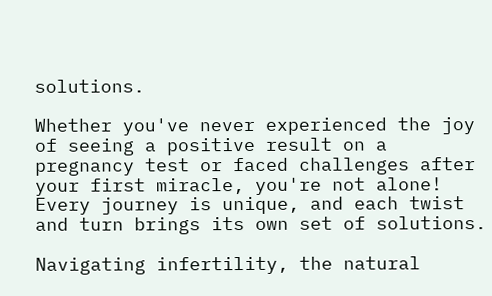solutions.

Whether you've never experienced the joy of seeing a positive result on a pregnancy test or faced challenges after your first miracle, you're not alone! Every journey is unique, and each twist and turn brings its own set of solutions.

Navigating infertility, the natural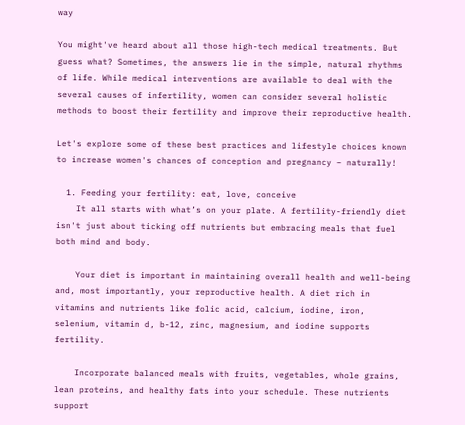way

You might've heard about all those high-tech medical treatments. But guess what? Sometimes, the answers lie in the simple, natural rhythms of life. While medical interventions are available to deal with the several causes of infertility, women can consider several holistic methods to boost their fertility and improve their reproductive health.

Let's explore some of these best practices and lifestyle choices known to increase women's chances of conception and pregnancy – naturally!

  1. Feeding your fertility: eat, love, conceive
    It all starts with what’s on your plate. A fertility-friendly diet isn't just about ticking off nutrients but embracing meals that fuel both mind and body.

    Your diet is important in maintaining overall health and well-being and, most importantly, your reproductive health. A diet rich in vitamins and nutrients like folic acid, calcium, iodine, iron, selenium, vitamin d, b-12, zinc, magnesium, and iodine supports fertility.

    Incorporate balanced meals with fruits, vegetables, whole grains, lean proteins, and healthy fats into your schedule. These nutrients support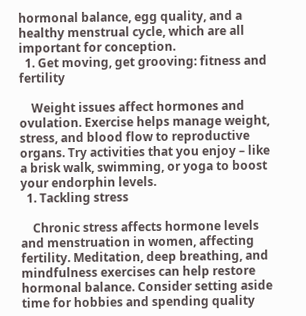hormonal balance, egg quality, and a healthy menstrual cycle, which are all important for conception.
  1. Get moving, get grooving: fitness and fertility

    Weight issues affect hormones and ovulation. Exercise helps manage weight, stress, and blood flow to reproductive organs. Try activities that you enjoy – like a brisk walk, swimming, or yoga to boost your endorphin levels.
  1. Tackling stress

    Chronic stress affects hormone levels and menstruation in women, affecting fertility. Meditation, deep breathing, and mindfulness exercises can help restore hormonal balance. Consider setting aside time for hobbies and spending quality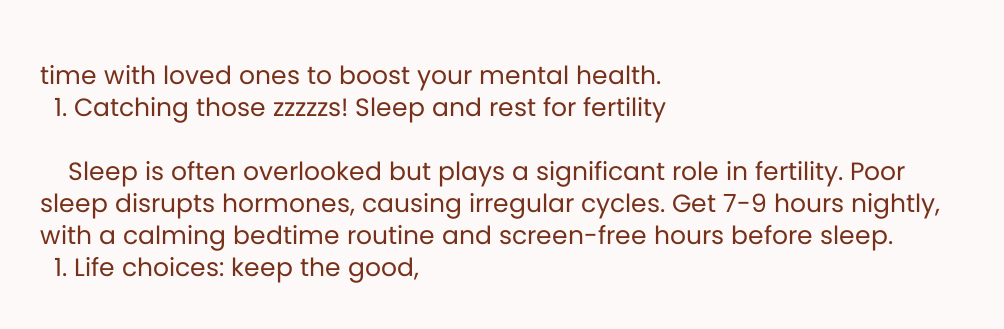time with loved ones to boost your mental health.
  1. Catching those zzzzzs! Sleep and rest for fertility

    Sleep is often overlooked but plays a significant role in fertility. Poor sleep disrupts hormones, causing irregular cycles. Get 7-9 hours nightly, with a calming bedtime routine and screen-free hours before sleep.
  1. Life choices: keep the good,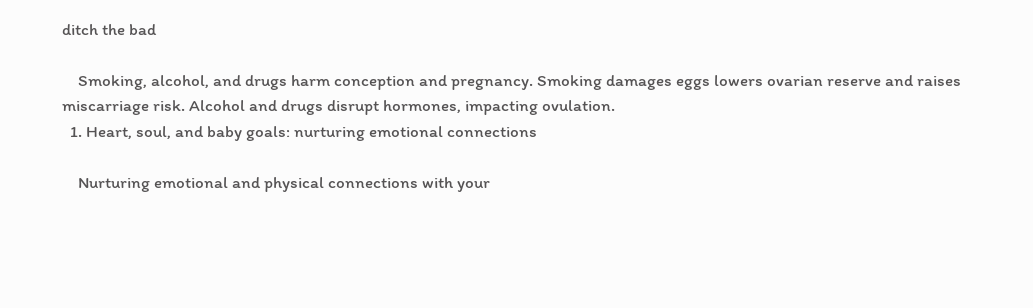ditch the bad

    Smoking, alcohol, and drugs harm conception and pregnancy. Smoking damages eggs lowers ovarian reserve and raises miscarriage risk. Alcohol and drugs disrupt hormones, impacting ovulation.
  1. Heart, soul, and baby goals: nurturing emotional connections

    Nurturing emotional and physical connections with your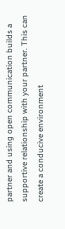partner and using open communication builds a supportive relationship with your partner. This can create a conducive environment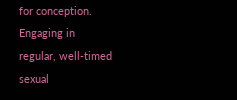for conception. Engaging in regular, well-timed sexual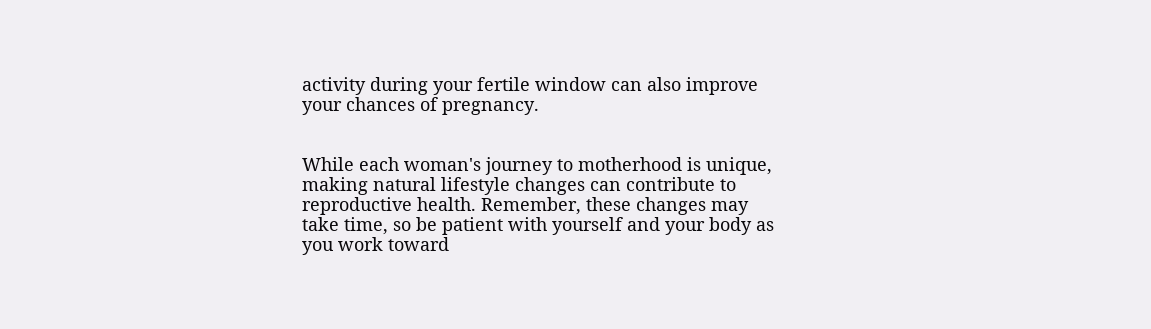activity during your fertile window can also improve your chances of pregnancy.


While each woman's journey to motherhood is unique, making natural lifestyle changes can contribute to reproductive health. Remember, these changes may take time, so be patient with yourself and your body as you work toward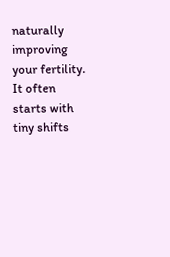naturally improving your fertility. It often starts with tiny shifts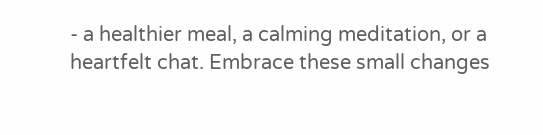- a healthier meal, a calming meditation, or a heartfelt chat. Embrace these small changes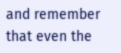and remember that even the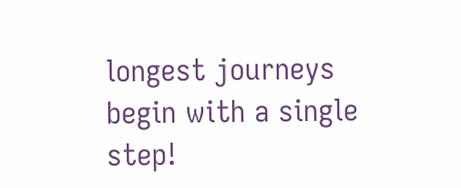longest journeys begin with a single step!